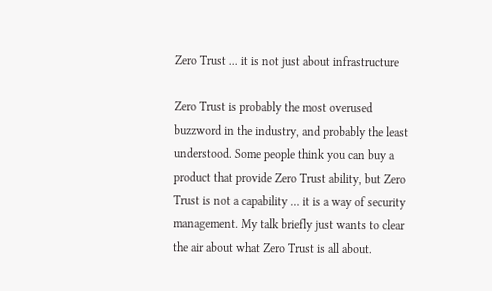Zero Trust ... it is not just about infrastructure

Zero Trust is probably the most overused buzzword in the industry, and probably the least understood. Some people think you can buy a product that provide Zero Trust ability, but Zero Trust is not a capability … it is a way of security management. My talk briefly just wants to clear the air about what Zero Trust is all about.